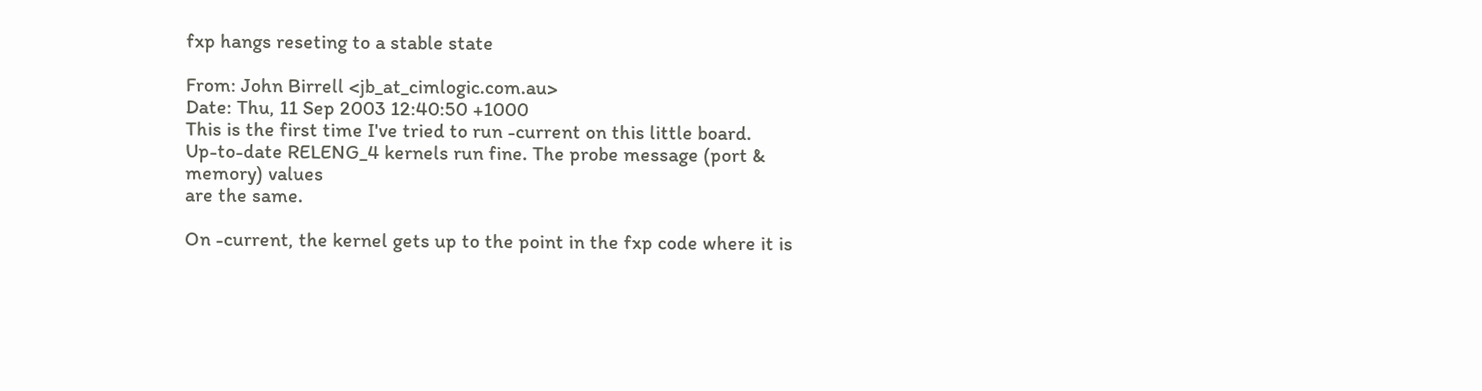fxp hangs reseting to a stable state

From: John Birrell <jb_at_cimlogic.com.au>
Date: Thu, 11 Sep 2003 12:40:50 +1000
This is the first time I've tried to run -current on this little board.
Up-to-date RELENG_4 kernels run fine. The probe message (port & memory) values
are the same.

On -current, the kernel gets up to the point in the fxp code where it is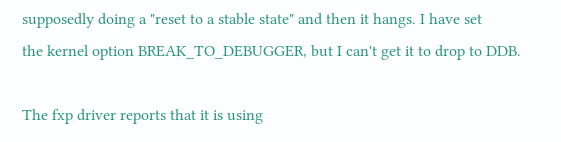supposedly doing a "reset to a stable state" and then it hangs. I have set
the kernel option BREAK_TO_DEBUGGER, but I can't get it to drop to DDB.

The fxp driver reports that it is using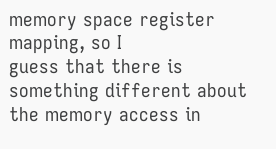memory space register mapping, so I
guess that there is something different about the memory access in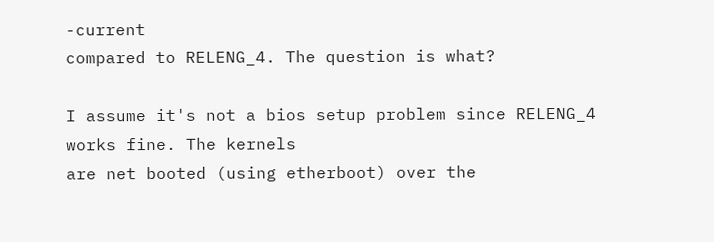-current
compared to RELENG_4. The question is what?

I assume it's not a bios setup problem since RELENG_4 works fine. The kernels
are net booted (using etherboot) over the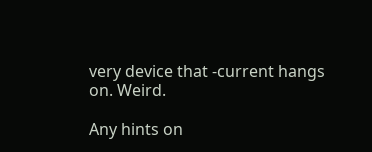very device that -current hangs
on. Weird.

Any hints on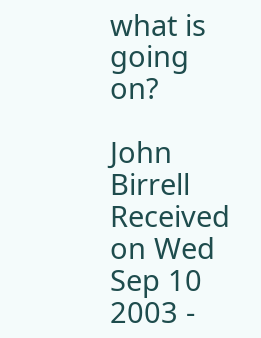what is going on?

John Birrell
Received on Wed Sep 10 2003 -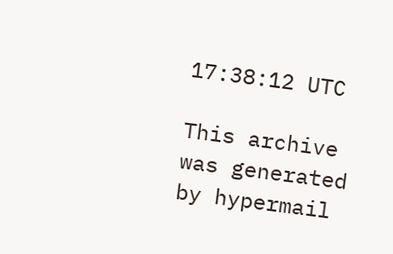17:38:12 UTC

This archive was generated by hypermail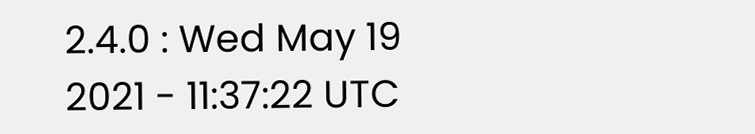2.4.0 : Wed May 19 2021 - 11:37:22 UTC